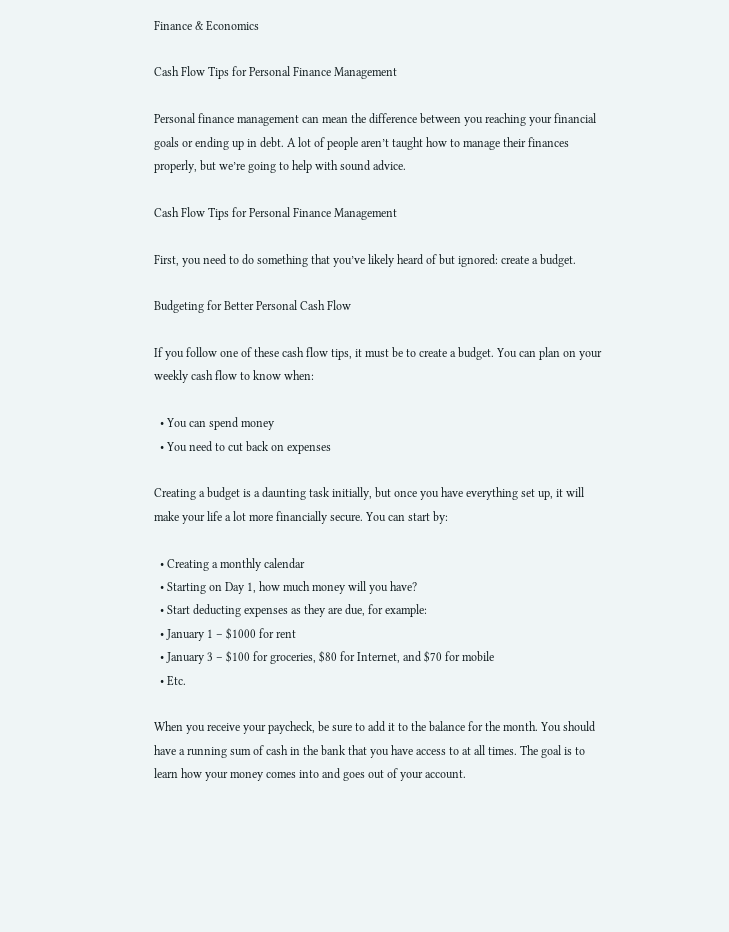Finance & Economics

Cash Flow Tips for Personal Finance Management

Personal finance management can mean the difference between you reaching your financial goals or ending up in debt. A lot of people aren’t taught how to manage their finances properly, but we’re going to help with sound advice.

Cash Flow Tips for Personal Finance Management

First, you need to do something that you’ve likely heard of but ignored: create a budget.

Budgeting for Better Personal Cash Flow

If you follow one of these cash flow tips, it must be to create a budget. You can plan on your weekly cash flow to know when:

  • You can spend money
  • You need to cut back on expenses

Creating a budget is a daunting task initially, but once you have everything set up, it will make your life a lot more financially secure. You can start by:

  • Creating a monthly calendar
  • Starting on Day 1, how much money will you have?
  • Start deducting expenses as they are due, for example:
  • January 1 – $1000 for rent
  • January 3 – $100 for groceries, $80 for Internet, and $70 for mobile
  • Etc.

When you receive your paycheck, be sure to add it to the balance for the month. You should have a running sum of cash in the bank that you have access to at all times. The goal is to learn how your money comes into and goes out of your account.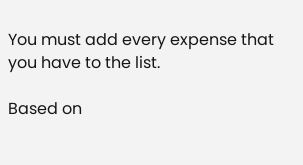You must add every expense that you have to the list.

Based on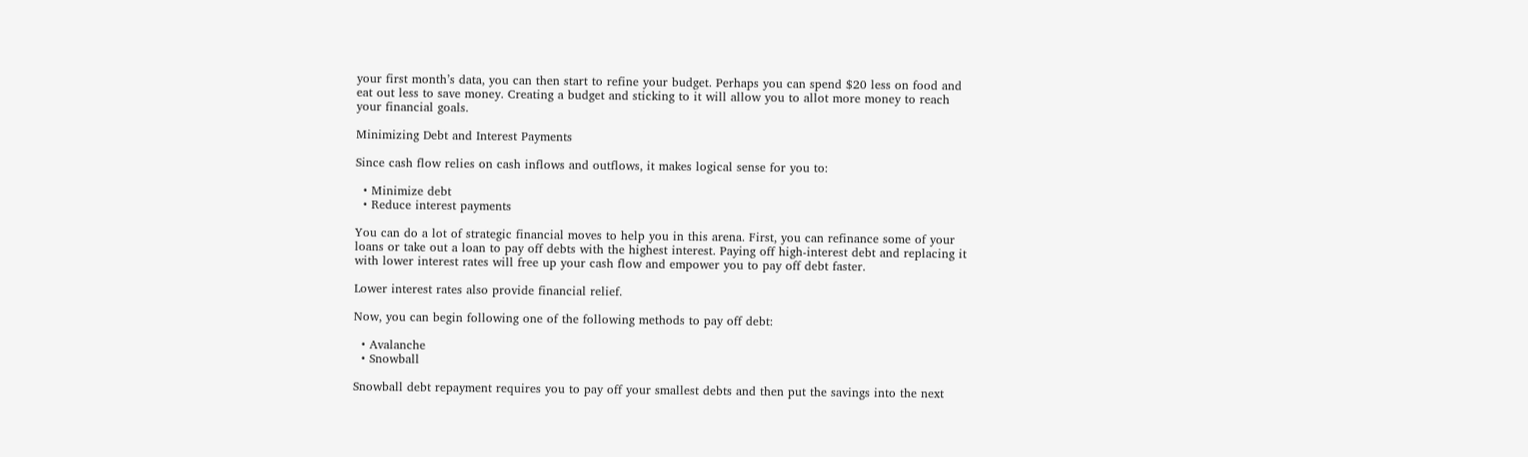your first month’s data, you can then start to refine your budget. Perhaps you can spend $20 less on food and eat out less to save money. Creating a budget and sticking to it will allow you to allot more money to reach your financial goals.

Minimizing Debt and Interest Payments

Since cash flow relies on cash inflows and outflows, it makes logical sense for you to:

  • Minimize debt
  • Reduce interest payments

You can do a lot of strategic financial moves to help you in this arena. First, you can refinance some of your loans or take out a loan to pay off debts with the highest interest. Paying off high-interest debt and replacing it with lower interest rates will free up your cash flow and empower you to pay off debt faster.

Lower interest rates also provide financial relief.

Now, you can begin following one of the following methods to pay off debt:

  • Avalanche
  • Snowball

Snowball debt repayment requires you to pay off your smallest debts and then put the savings into the next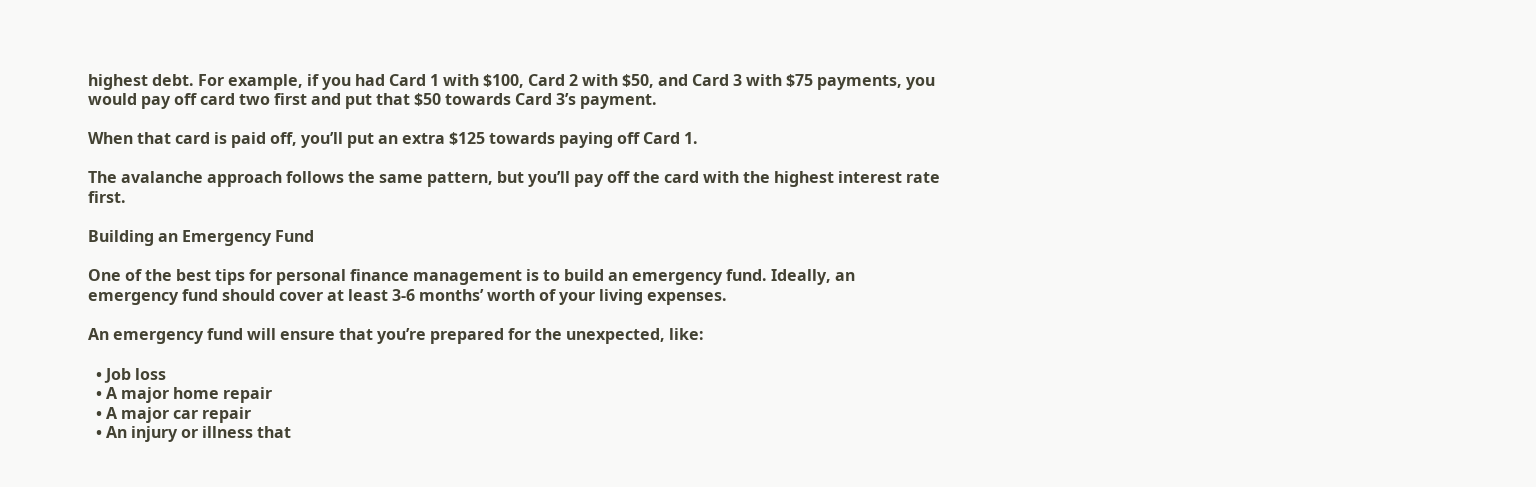highest debt. For example, if you had Card 1 with $100, Card 2 with $50, and Card 3 with $75 payments, you would pay off card two first and put that $50 towards Card 3’s payment.

When that card is paid off, you’ll put an extra $125 towards paying off Card 1.

The avalanche approach follows the same pattern, but you’ll pay off the card with the highest interest rate first.

Building an Emergency Fund

One of the best tips for personal finance management is to build an emergency fund. Ideally, an emergency fund should cover at least 3-6 months’ worth of your living expenses.

An emergency fund will ensure that you’re prepared for the unexpected, like:

  • Job loss
  • A major home repair
  • A major car repair
  • An injury or illness that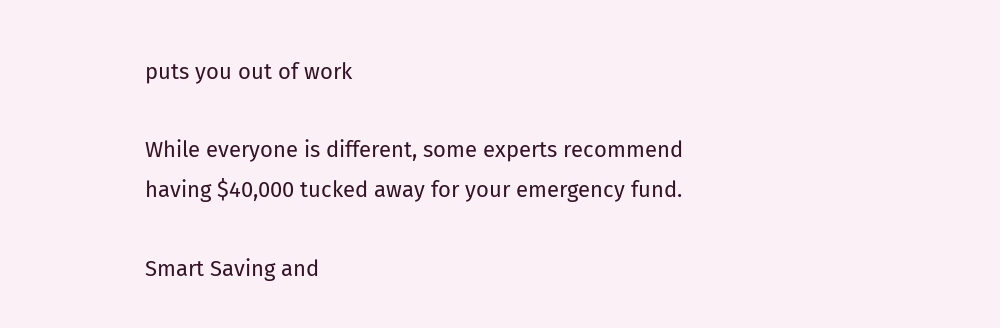puts you out of work

While everyone is different, some experts recommend having $40,000 tucked away for your emergency fund.

Smart Saving and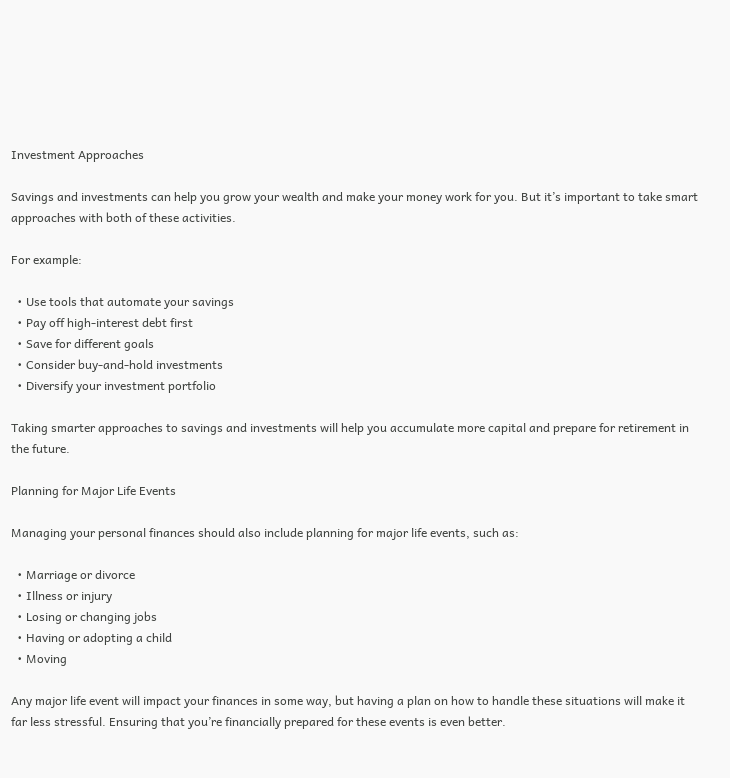Investment Approaches

Savings and investments can help you grow your wealth and make your money work for you. But it’s important to take smart approaches with both of these activities.

For example:

  • Use tools that automate your savings
  • Pay off high-interest debt first
  • Save for different goals
  • Consider buy-and-hold investments
  • Diversify your investment portfolio

Taking smarter approaches to savings and investments will help you accumulate more capital and prepare for retirement in the future.

Planning for Major Life Events

Managing your personal finances should also include planning for major life events, such as:

  • Marriage or divorce
  • Illness or injury
  • Losing or changing jobs
  • Having or adopting a child
  • Moving

Any major life event will impact your finances in some way, but having a plan on how to handle these situations will make it far less stressful. Ensuring that you’re financially prepared for these events is even better.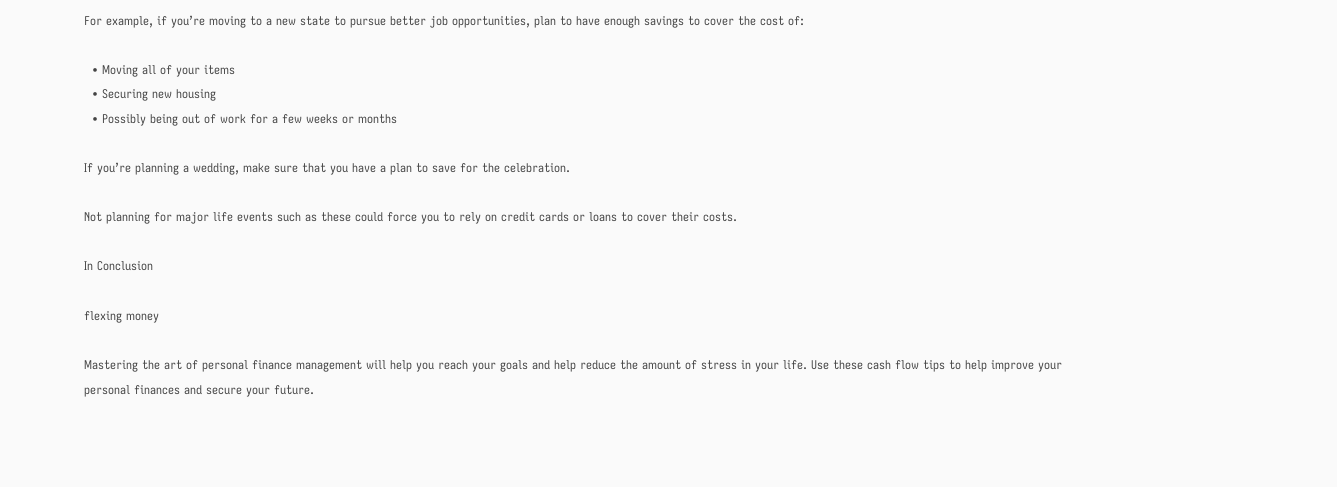For example, if you’re moving to a new state to pursue better job opportunities, plan to have enough savings to cover the cost of:

  • Moving all of your items
  • Securing new housing
  • Possibly being out of work for a few weeks or months

If you’re planning a wedding, make sure that you have a plan to save for the celebration.

Not planning for major life events such as these could force you to rely on credit cards or loans to cover their costs.

In Conclusion

flexing money

Mastering the art of personal finance management will help you reach your goals and help reduce the amount of stress in your life. Use these cash flow tips to help improve your personal finances and secure your future.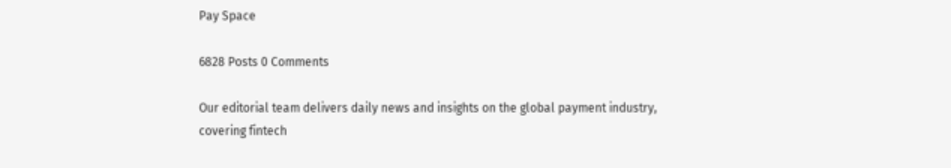Pay Space

6828 Posts 0 Comments

Our editorial team delivers daily news and insights on the global payment industry, covering fintech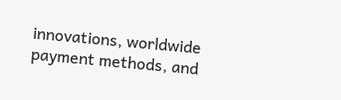innovations, worldwide payment methods, and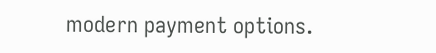modern payment options.